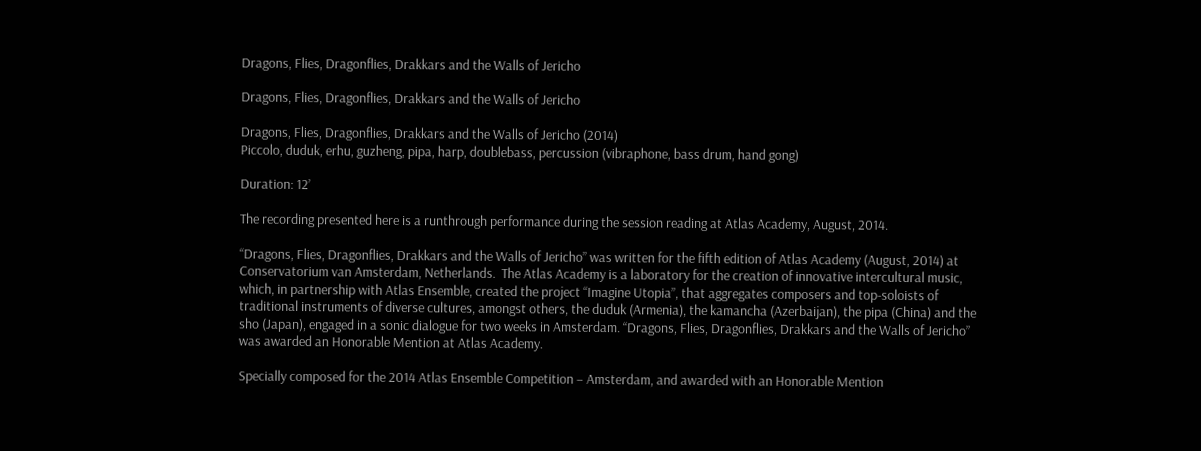Dragons, Flies, Dragonflies, Drakkars and the Walls of Jericho

Dragons, Flies, Dragonflies, Drakkars and the Walls of Jericho

Dragons, Flies, Dragonflies, Drakkars and the Walls of Jericho (2014)
Piccolo, duduk, erhu, guzheng, pipa, harp, doublebass, percussion (vibraphone, bass drum, hand gong)

Duration: 12’

The recording presented here is a runthrough performance during the session reading at Atlas Academy, August, 2014.

“Dragons, Flies, Dragonflies, Drakkars and the Walls of Jericho” was written for the fifth edition of Atlas Academy (August, 2014) at Conservatorium van Amsterdam, Netherlands.  The Atlas Academy is a laboratory for the creation of innovative intercultural music, which, in partnership with Atlas Ensemble, created the project “Imagine Utopia”, that aggregates composers and top-soloists of traditional instruments of diverse cultures, amongst others, the duduk (Armenia), the kamancha (Azerbaijan), the pipa (China) and the sho (Japan), engaged in a sonic dialogue for two weeks in Amsterdam. “Dragons, Flies, Dragonflies, Drakkars and the Walls of Jericho” was awarded an Honorable Mention at Atlas Academy.

Specially composed for the 2014 Atlas Ensemble Competition – Amsterdam, and awarded with an Honorable Mention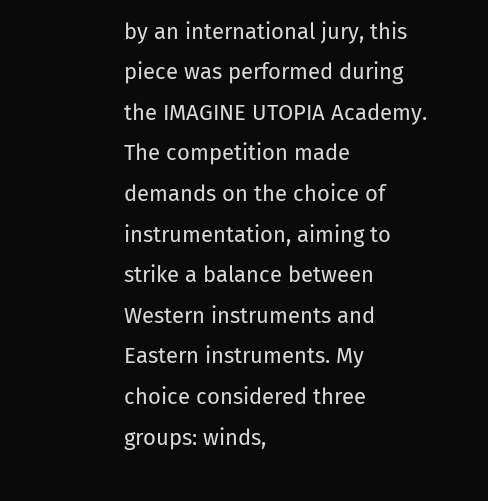by an international jury, this piece was performed during the IMAGINE UTOPIA Academy. The competition made demands on the choice of instrumentation, aiming to strike a balance between Western instruments and Eastern instruments. My choice considered three groups: winds,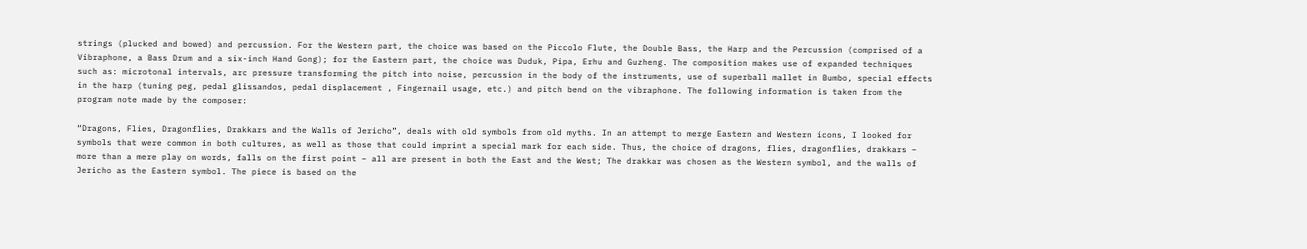strings (plucked and bowed) and percussion. For the Western part, the choice was based on the Piccolo Flute, the Double Bass, the Harp and the Percussion (comprised of a Vibraphone, a Bass Drum and a six-inch Hand Gong); for the Eastern part, the choice was Duduk, Pipa, Erhu and Guzheng. The composition makes use of expanded techniques such as: microtonal intervals, arc pressure transforming the pitch into noise, percussion in the body of the instruments, use of superball mallet in Bumbo, special effects in the harp (tuning peg, pedal glissandos, pedal displacement , Fingernail usage, etc.) and pitch bend on the vibraphone. The following information is taken from the program note made by the composer:

“Dragons, Flies, Dragonflies, Drakkars and the Walls of Jericho”, deals with old symbols from old myths. In an attempt to merge Eastern and Western icons, I looked for symbols that were common in both cultures, as well as those that could imprint a special mark for each side. Thus, the choice of dragons, flies, dragonflies, drakkars – more than a mere play on words, falls on the first point – all are present in both the East and the West; The drakkar was chosen as the Western symbol, and the walls of Jericho as the Eastern symbol. The piece is based on the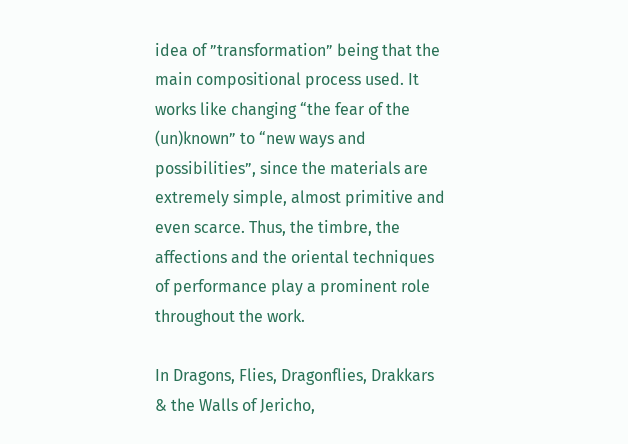idea of ”transformation” being that the main compositional process used. It works like changing “the fear of the (un)known” to “new ways and possibilities”, since the materials are extremely simple, almost primitive and even scarce. Thus, the timbre, the affections and the oriental techniques of performance play a prominent role throughout the work.

In Dragons, Flies, Dragonflies, Drakkars & the Walls of Jericho,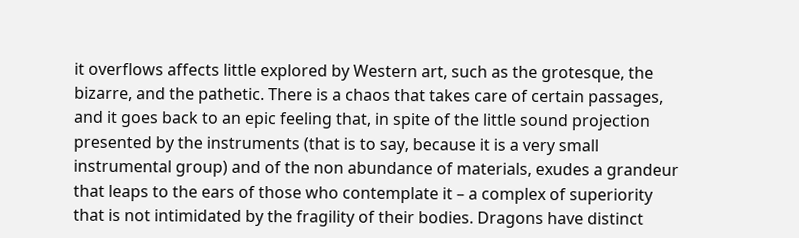it overflows affects little explored by Western art, such as the grotesque, the bizarre, and the pathetic. There is a chaos that takes care of certain passages, and it goes back to an epic feeling that, in spite of the little sound projection presented by the instruments (that is to say, because it is a very small instrumental group) and of the non abundance of materials, exudes a grandeur that leaps to the ears of those who contemplate it – a complex of superiority that is not intimidated by the fragility of their bodies. Dragons have distinct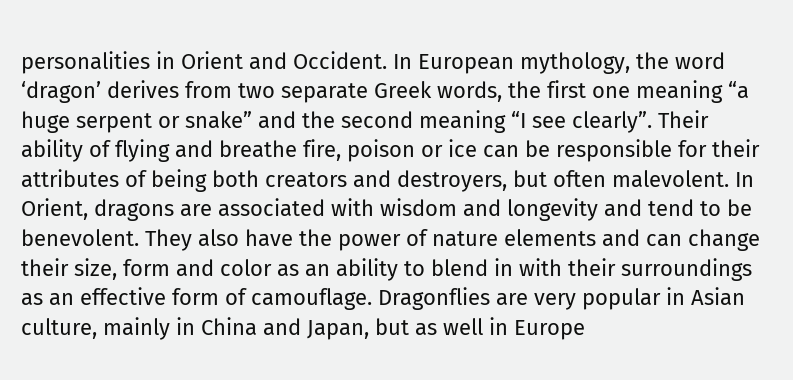personalities in Orient and Occident. In European mythology, the word ‘dragon’ derives from two separate Greek words, the first one meaning “a huge serpent or snake” and the second meaning “I see clearly”. Their ability of flying and breathe fire, poison or ice can be responsible for their attributes of being both creators and destroyers, but often malevolent. In Orient, dragons are associated with wisdom and longevity and tend to be benevolent. They also have the power of nature elements and can change their size, form and color as an ability to blend in with their surroundings as an effective form of camouflage. Dragonflies are very popular in Asian culture, mainly in China and Japan, but as well in Europe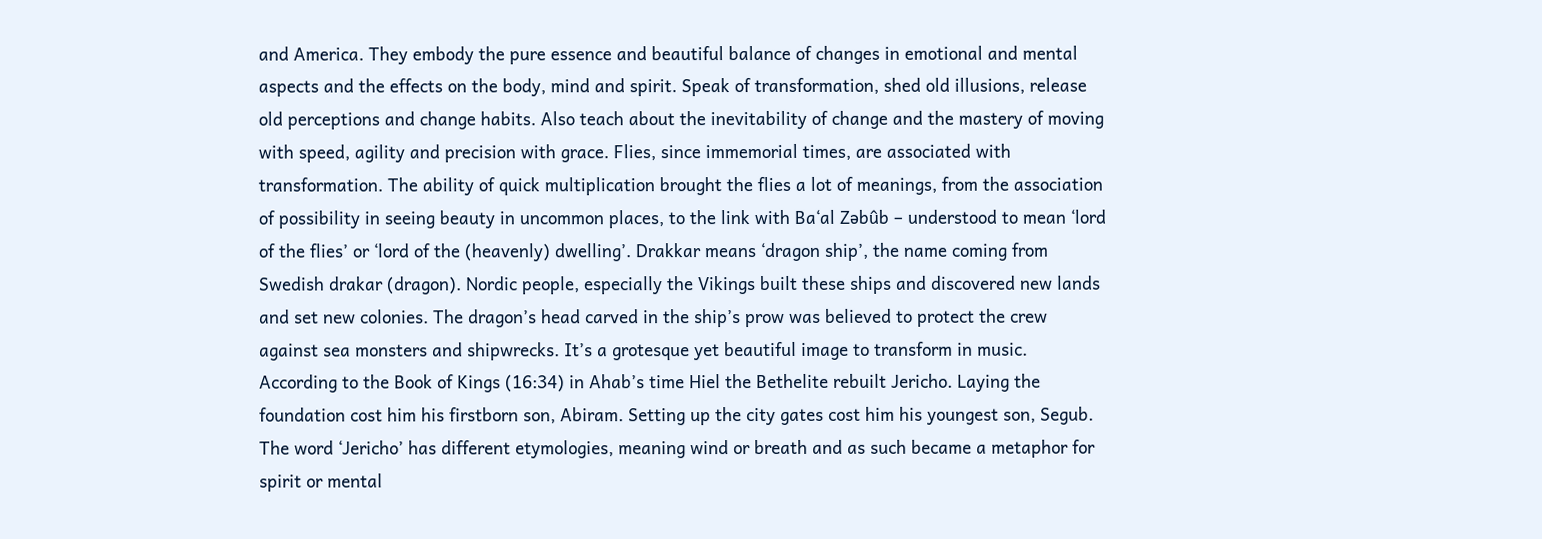and America. They embody the pure essence and beautiful balance of changes in emotional and mental aspects and the effects on the body, mind and spirit. Speak of transformation, shed old illusions, release old perceptions and change habits. Also teach about the inevitability of change and the mastery of moving with speed, agility and precision with grace. Flies, since immemorial times, are associated with transformation. The ability of quick multiplication brought the flies a lot of meanings, from the association of possibility in seeing beauty in uncommon places, to the link with Ba‘al Zəbûb – understood to mean ‘lord of the flies’ or ‘lord of the (heavenly) dwelling’. Drakkar means ‘dragon ship’, the name coming from Swedish drakar (dragon). Nordic people, especially the Vikings built these ships and discovered new lands and set new colonies. The dragon’s head carved in the ship’s prow was believed to protect the crew against sea monsters and shipwrecks. It’s a grotesque yet beautiful image to transform in music. According to the Book of Kings (16:34) in Ahab’s time Hiel the Bethelite rebuilt Jericho. Laying the foundation cost him his firstborn son, Abiram. Setting up the city gates cost him his youngest son, Segub. The word ‘Jericho’ has different etymologies, meaning wind or breath and as such became a metaphor for spirit or mental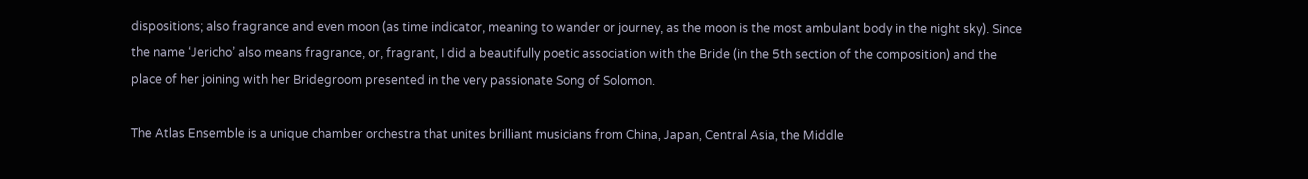dispositions; also fragrance and even moon (as time indicator, meaning to wander or journey, as the moon is the most ambulant body in the night sky). Since the name ‘Jericho’ also means fragrance, or, fragrant, I did a beautifully poetic association with the Bride (in the 5th section of the composition) and the place of her joining with her Bridegroom presented in the very passionate Song of Solomon.

The Atlas Ensemble is a unique chamber orchestra that unites brilliant musicians from China, Japan, Central Asia, the Middle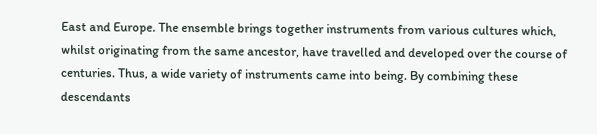East and Europe. The ensemble brings together instruments from various cultures which, whilst originating from the same ancestor, have travelled and developed over the course of centuries. Thus, a wide variety of instruments came into being. By combining these descendants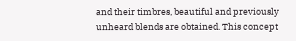and their timbres, beautiful and previously unheard blends are obtained. This concept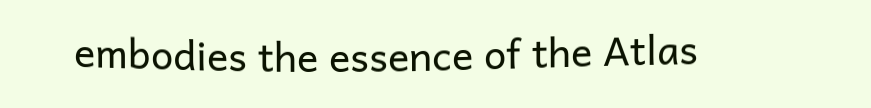embodies the essence of the Atlas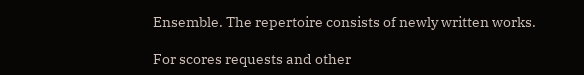Ensemble. The repertoire consists of newly written works.

For scores requests and other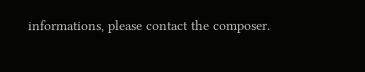informations, please contact the composer.